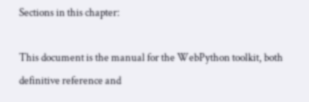Sections in this chapter:

This document is the manual for the WebPython toolkit, both definitive reference and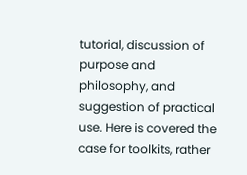tutorial, discussion of purpose and philosophy, and suggestion of practical use. Here is covered the case for toolkits, rather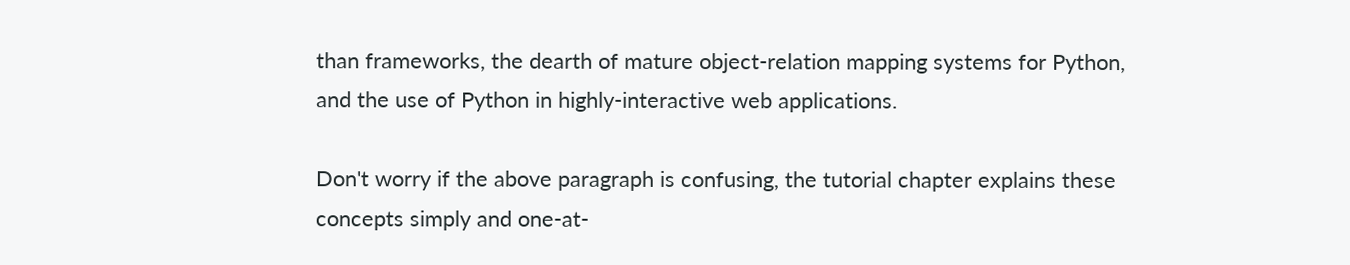than frameworks, the dearth of mature object-relation mapping systems for Python, and the use of Python in highly-interactive web applications.

Don't worry if the above paragraph is confusing, the tutorial chapter explains these concepts simply and one-at-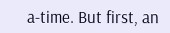a-time. But first, an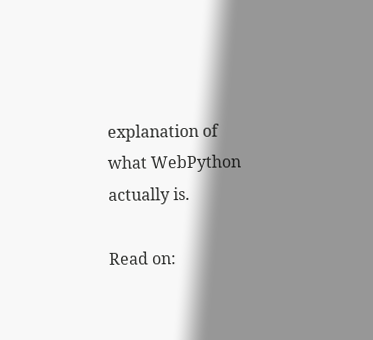explanation of what WebPython actually is.

Read on: